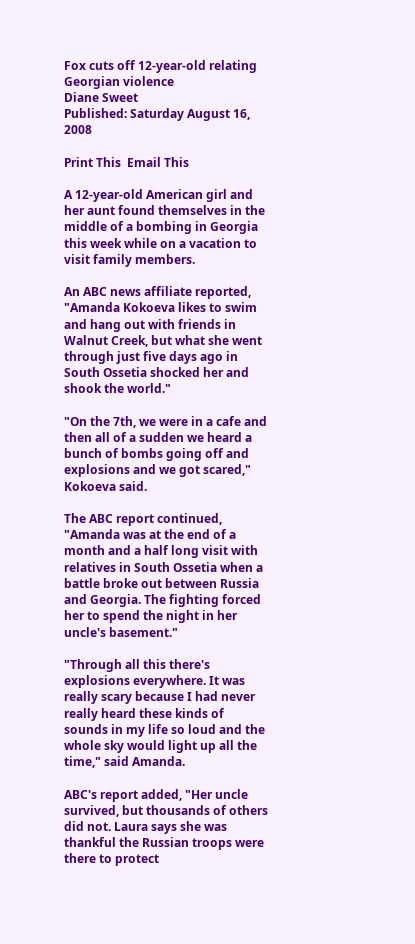Fox cuts off 12-year-old relating Georgian violence
Diane Sweet
Published: Saturday August 16, 2008

Print This  Email This

A 12-year-old American girl and her aunt found themselves in the middle of a bombing in Georgia this week while on a vacation to visit family members.

An ABC news affiliate reported, "Amanda Kokoeva likes to swim and hang out with friends in Walnut Creek, but what she went through just five days ago in South Ossetia shocked her and shook the world."

"On the 7th, we were in a cafe and then all of a sudden we heard a bunch of bombs going off and explosions and we got scared," Kokoeva said.

The ABC report continued, "Amanda was at the end of a month and a half long visit with relatives in South Ossetia when a battle broke out between Russia and Georgia. The fighting forced her to spend the night in her uncle's basement."

"Through all this there's explosions everywhere. It was really scary because I had never really heard these kinds of sounds in my life so loud and the whole sky would light up all the time," said Amanda.

ABC's report added, "Her uncle survived, but thousands of others did not. Laura says she was thankful the Russian troops were there to protect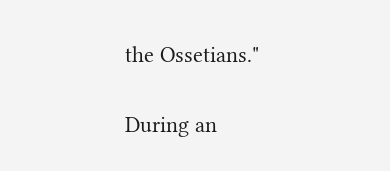the Ossetians."

During an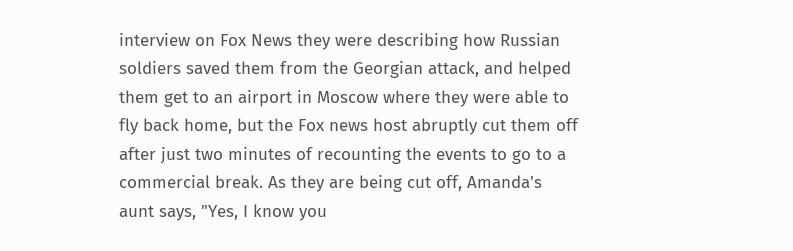interview on Fox News they were describing how Russian soldiers saved them from the Georgian attack, and helped them get to an airport in Moscow where they were able to fly back home, but the Fox news host abruptly cut them off after just two minutes of recounting the events to go to a commercial break. As they are being cut off, Amanda's aunt says, "Yes, I know you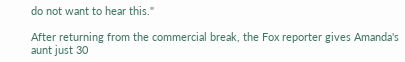do not want to hear this."

After returning from the commercial break, the Fox reporter gives Amanda's aunt just 30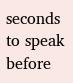seconds to speak before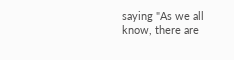saying "As we all know, there are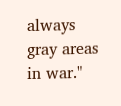always gray areas in war."